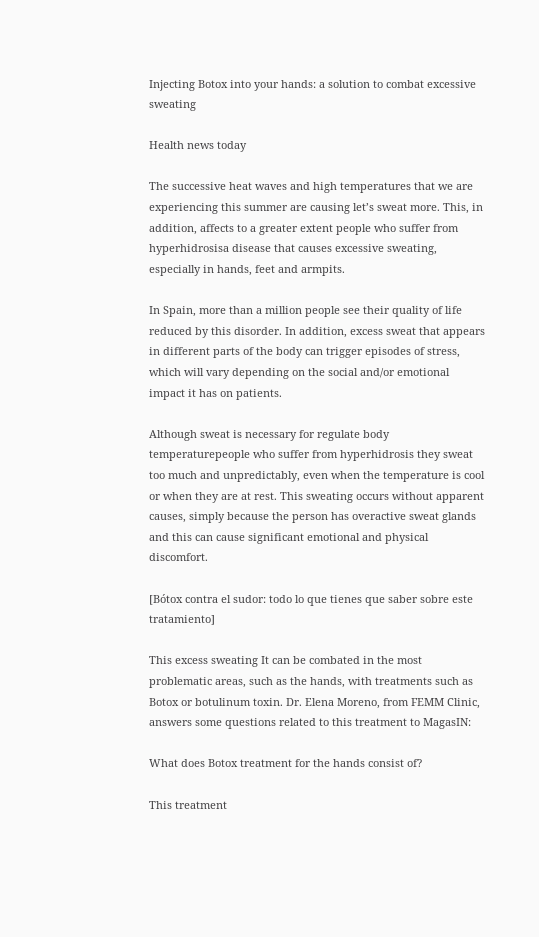Injecting Botox into your hands: a solution to combat excessive sweating

Health news today

The successive heat waves and high temperatures that we are experiencing this summer are causing let’s sweat more. This, in addition, affects to a greater extent people who suffer from hyperhidrosisa disease that causes excessive sweating, especially in hands, feet and armpits.

In Spain, more than a million people see their quality of life reduced by this disorder. In addition, excess sweat that appears in different parts of the body can trigger episodes of stress, which will vary depending on the social and/or emotional impact it has on patients.

Although sweat is necessary for regulate body temperaturepeople who suffer from hyperhidrosis they sweat too much and unpredictably, even when the temperature is cool or when they are at rest. This sweating occurs without apparent causes, simply because the person has overactive sweat glands and this can cause significant emotional and physical discomfort.

[Bótox contra el sudor: todo lo que tienes que saber sobre este tratamiento]

This excess sweating It can be combated in the most problematic areas, such as the hands, with treatments such as Botox or botulinum toxin. Dr. Elena Moreno, from FEMM Clinic, answers some questions related to this treatment to MagasIN:

What does Botox treatment for the hands consist of?

This treatment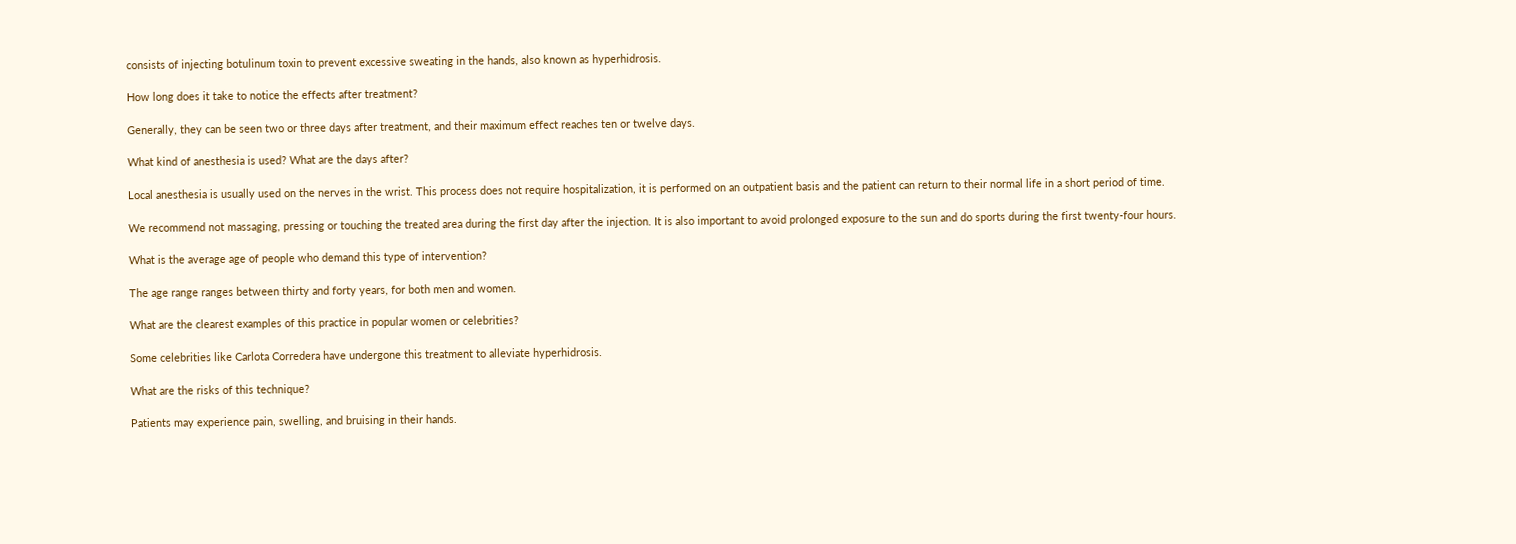consists of injecting botulinum toxin to prevent excessive sweating in the hands, also known as hyperhidrosis.

How long does it take to notice the effects after treatment?

Generally, they can be seen two or three days after treatment, and their maximum effect reaches ten or twelve days.

What kind of anesthesia is used? What are the days after?

Local anesthesia is usually used on the nerves in the wrist. This process does not require hospitalization, it is performed on an outpatient basis and the patient can return to their normal life in a short period of time.

We recommend not massaging, pressing or touching the treated area during the first day after the injection. It is also important to avoid prolonged exposure to the sun and do sports during the first twenty-four hours.

What is the average age of people who demand this type of intervention?

The age range ranges between thirty and forty years, for both men and women.

What are the clearest examples of this practice in popular women or celebrities?

Some celebrities like Carlota Corredera have undergone this treatment to alleviate hyperhidrosis.

What are the risks of this technique?

Patients may experience pain, swelling, and bruising in their hands.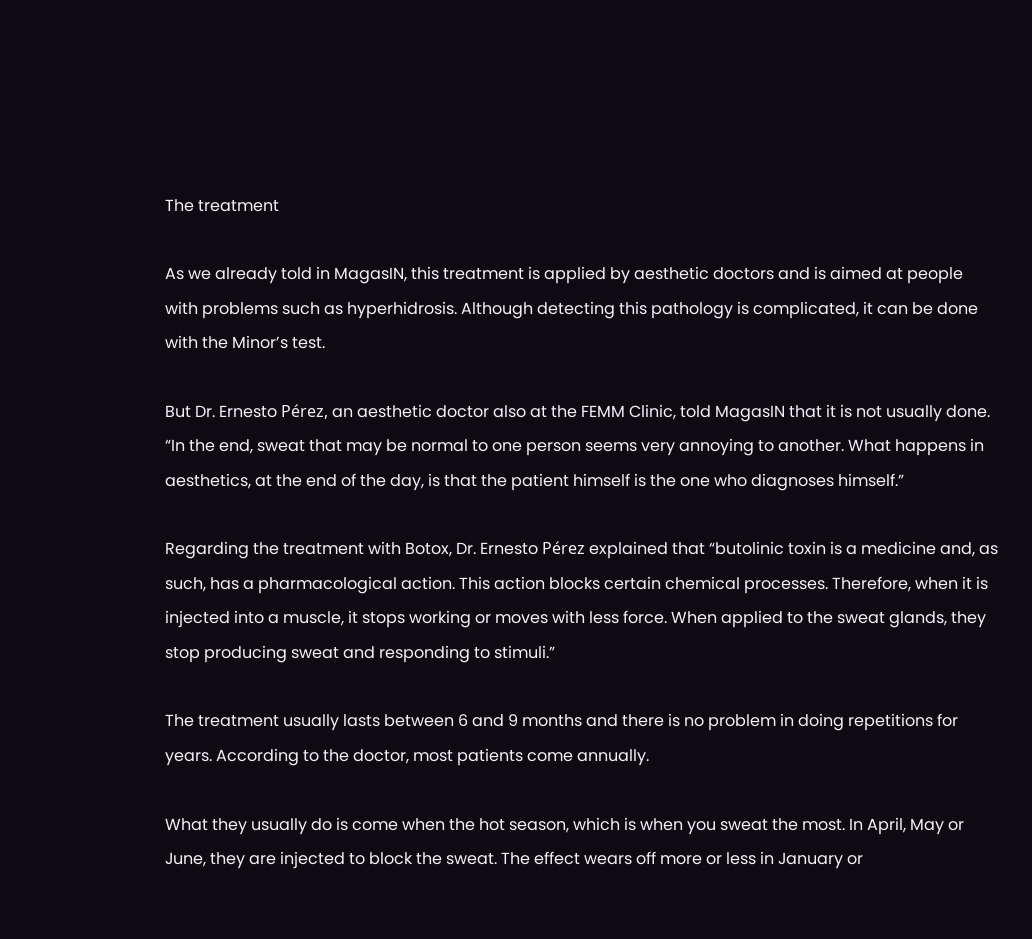The treatment

As we already told in MagasIN, this treatment is applied by aesthetic doctors and is aimed at people with problems such as hyperhidrosis. Although detecting this pathology is complicated, it can be done with the Minor’s test.

But Dr. Ernesto Pérez, an aesthetic doctor also at the FEMM Clinic, told MagasIN that it is not usually done. “In the end, sweat that may be normal to one person seems very annoying to another. What happens in aesthetics, at the end of the day, is that the patient himself is the one who diagnoses himself.”

Regarding the treatment with Botox, Dr. Ernesto Pérez explained that “butolinic toxin is a medicine and, as such, has a pharmacological action. This action blocks certain chemical processes. Therefore, when it is injected into a muscle, it stops working or moves with less force. When applied to the sweat glands, they stop producing sweat and responding to stimuli.”

The treatment usually lasts between 6 and 9 months and there is no problem in doing repetitions for years. According to the doctor, most patients come annually.

What they usually do is come when the hot season, which is when you sweat the most. In April, May or June, they are injected to block the sweat. The effect wears off more or less in January or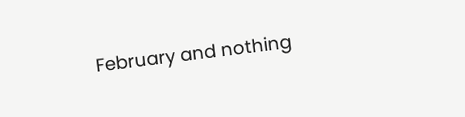February and nothing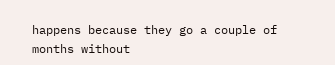happens because they go a couple of months without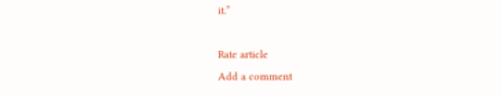it.”

Rate article
Add a comment